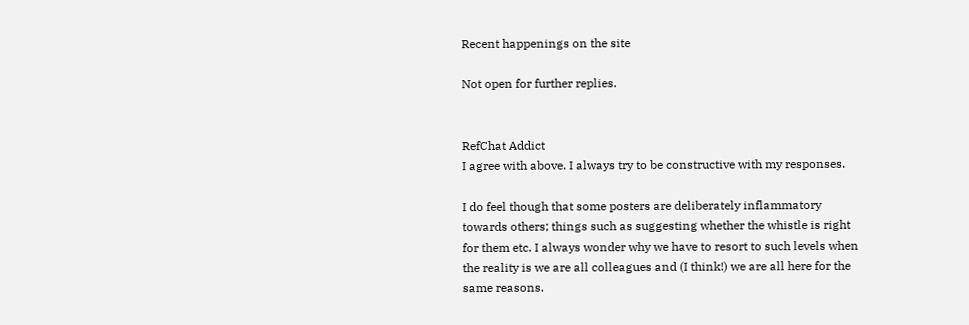Recent happenings on the site

Not open for further replies.


RefChat Addict
I agree with above. I always try to be constructive with my responses.

I do feel though that some posters are deliberately inflammatory towards others; things such as suggesting whether the whistle is right for them etc. I always wonder why we have to resort to such levels when the reality is we are all colleagues and (I think!) we are all here for the same reasons.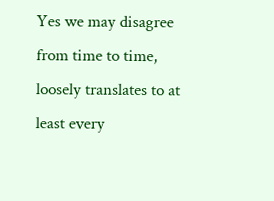Yes we may disagree from time to time, loosely translates to at least every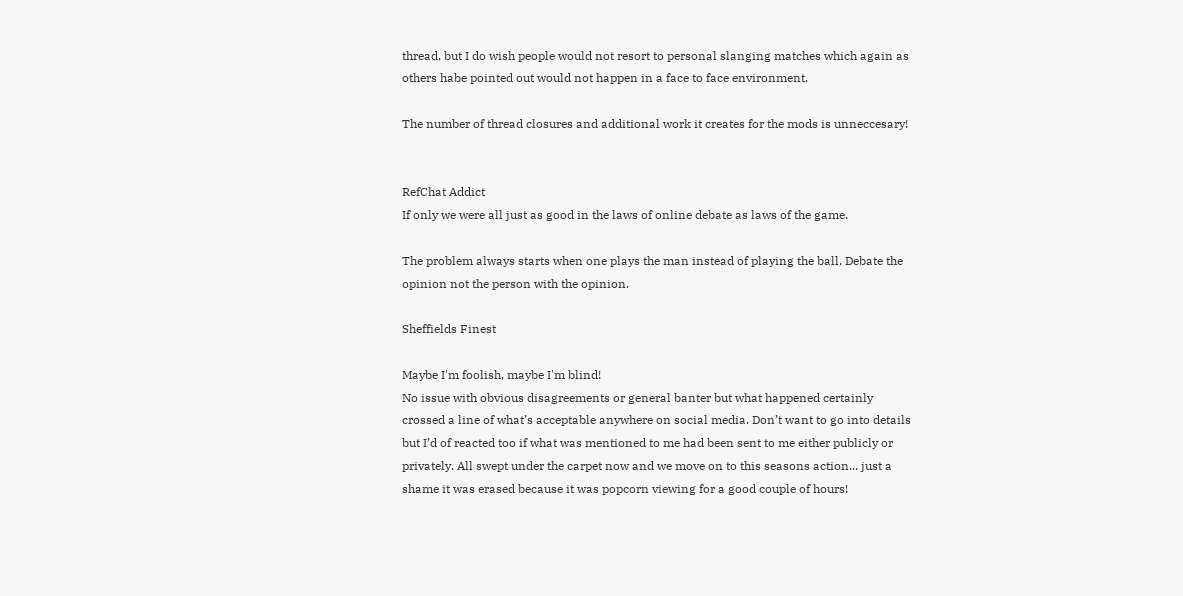thread, but I do wish people would not resort to personal slanging matches which again as others habe pointed out would not happen in a face to face environment.

The number of thread closures and additional work it creates for the mods is unneccesary!


RefChat Addict
If only we were all just as good in the laws of online debate as laws of the game.

The problem always starts when one plays the man instead of playing the ball. Debate the opinion not the person with the opinion.

Sheffields Finest

Maybe I'm foolish, maybe I'm blind!
No issue with obvious disagreements or general banter but what happened certainly crossed a line of what’s acceptable anywhere on social media. Don’t want to go into details but I’d of reacted too if what was mentioned to me had been sent to me either publicly or privately. All swept under the carpet now and we move on to this seasons action... just a shame it was erased because it was popcorn viewing for a good couple of hours!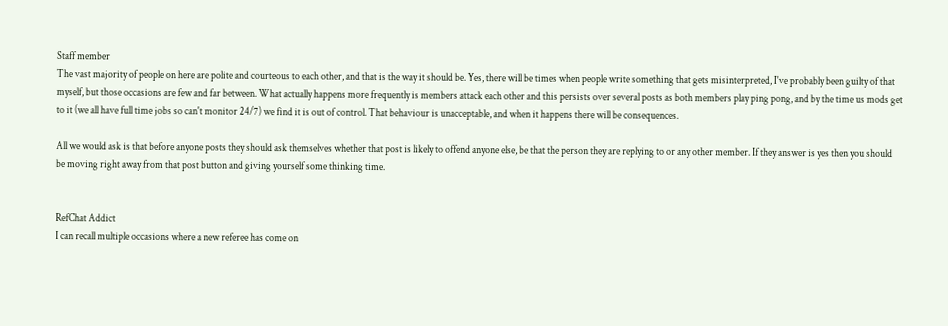Staff member
The vast majority of people on here are polite and courteous to each other, and that is the way it should be. Yes, there will be times when people write something that gets misinterpreted, I've probably been guilty of that myself, but those occasions are few and far between. What actually happens more frequently is members attack each other and this persists over several posts as both members play ping pong, and by the time us mods get to it (we all have full time jobs so can't monitor 24/7) we find it is out of control. That behaviour is unacceptable, and when it happens there will be consequences.

All we would ask is that before anyone posts they should ask themselves whether that post is likely to offend anyone else, be that the person they are replying to or any other member. If they answer is yes then you should be moving right away from that post button and giving yourself some thinking time.


RefChat Addict
I can recall multiple occasions where a new referee has come on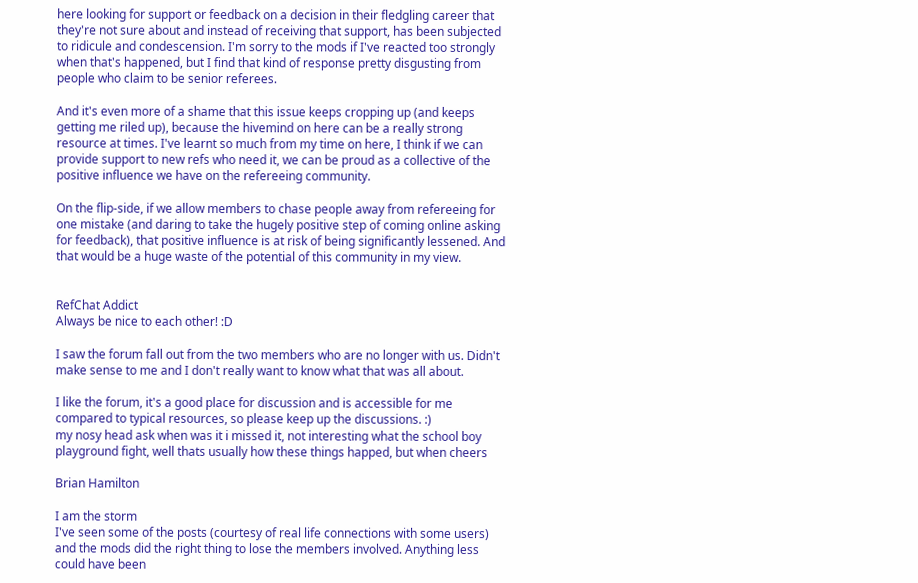here looking for support or feedback on a decision in their fledgling career that they're not sure about and instead of receiving that support, has been subjected to ridicule and condescension. I'm sorry to the mods if I've reacted too strongly when that's happened, but I find that kind of response pretty disgusting from people who claim to be senior referees.

And it's even more of a shame that this issue keeps cropping up (and keeps getting me riled up), because the hivemind on here can be a really strong resource at times. I've learnt so much from my time on here, I think if we can provide support to new refs who need it, we can be proud as a collective of the positive influence we have on the refereeing community.

On the flip-side, if we allow members to chase people away from refereeing for one mistake (and daring to take the hugely positive step of coming online asking for feedback), that positive influence is at risk of being significantly lessened. And that would be a huge waste of the potential of this community in my view.


RefChat Addict
Always be nice to each other! :D

I saw the forum fall out from the two members who are no longer with us. Didn't make sense to me and I don't really want to know what that was all about.

I like the forum, it's a good place for discussion and is accessible for me compared to typical resources, so please keep up the discussions. :)
my nosy head ask when was it i missed it, not interesting what the school boy playground fight, well thats usually how these things happed, but when cheers

Brian Hamilton

I am the storm
I've seen some of the posts (courtesy of real life connections with some users) and the mods did the right thing to lose the members involved. Anything less could have been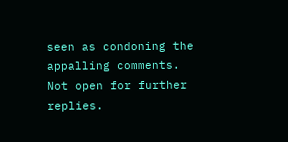seen as condoning the appalling comments.
Not open for further replies.